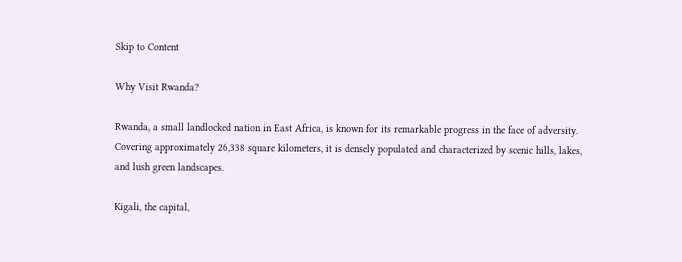Skip to Content

Why Visit Rwanda?

Rwanda, a small landlocked nation in East Africa, is known for its remarkable progress in the face of adversity. Covering approximately 26,338 square kilometers, it is densely populated and characterized by scenic hills, lakes, and lush green landscapes.

Kigali, the capital,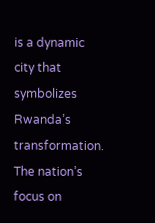is a dynamic city that symbolizes Rwanda’s transformation. The nation’s focus on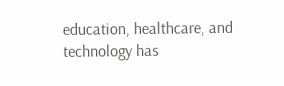education, healthcare, and technology has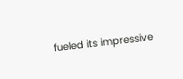fueled its impressive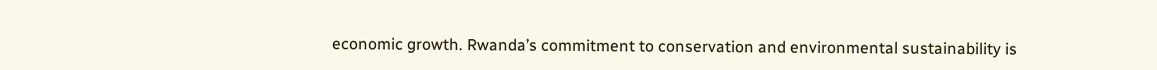economic growth. Rwanda’s commitment to conservation and environmental sustainability is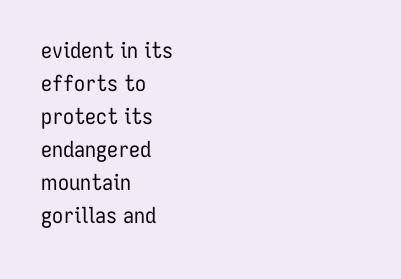evident in its efforts to protect its endangered mountain gorillas and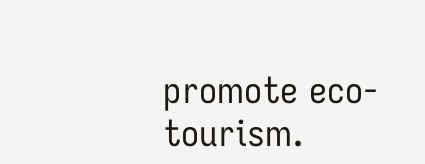promote eco-tourism.